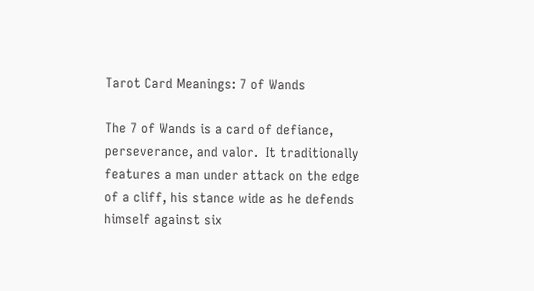Tarot Card Meanings: 7 of Wands

The 7 of Wands is a card of defiance, perseverance, and valor.  It traditionally features a man under attack on the edge of a cliff, his stance wide as he defends himself against six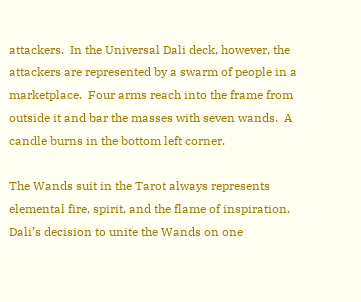attackers.  In the Universal Dali deck, however, the attackers are represented by a swarm of people in a marketplace.  Four arms reach into the frame from outside it and bar the masses with seven wands.  A candle burns in the bottom left corner.

The Wands suit in the Tarot always represents elemental fire, spirit, and the flame of inspiration.  Dali’s decision to unite the Wands on one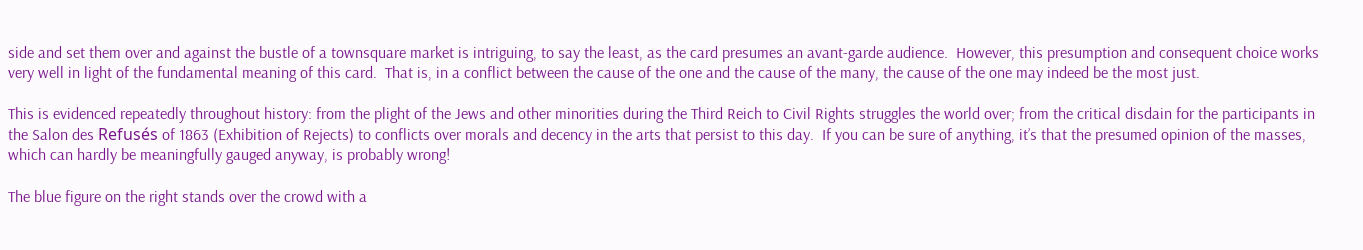side and set them over and against the bustle of a townsquare market is intriguing, to say the least, as the card presumes an avant-garde audience.  However, this presumption and consequent choice works very well in light of the fundamental meaning of this card.  That is, in a conflict between the cause of the one and the cause of the many, the cause of the one may indeed be the most just.

This is evidenced repeatedly throughout history: from the plight of the Jews and other minorities during the Third Reich to Civil Rights struggles the world over; from the critical disdain for the participants in the Salon des Refusés of 1863 (Exhibition of Rejects) to conflicts over morals and decency in the arts that persist to this day.  If you can be sure of anything, it’s that the presumed opinion of the masses, which can hardly be meaningfully gauged anyway, is probably wrong!

The blue figure on the right stands over the crowd with a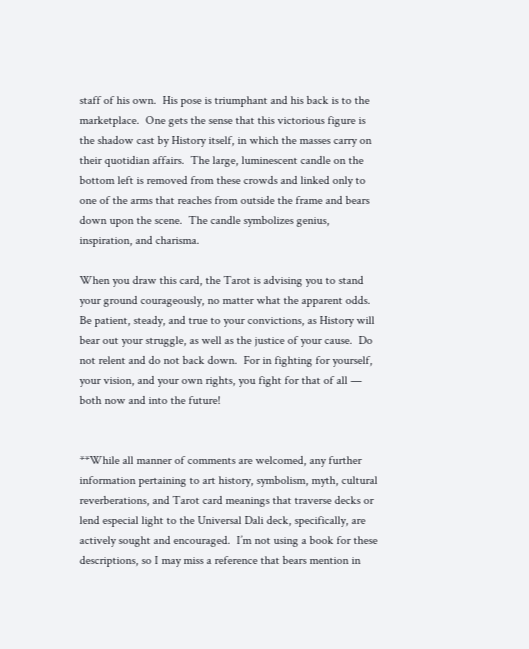staff of his own.  His pose is triumphant and his back is to the marketplace.  One gets the sense that this victorious figure is the shadow cast by History itself, in which the masses carry on their quotidian affairs.  The large, luminescent candle on the bottom left is removed from these crowds and linked only to one of the arms that reaches from outside the frame and bears down upon the scene.  The candle symbolizes genius, inspiration, and charisma.

When you draw this card, the Tarot is advising you to stand your ground courageously, no matter what the apparent odds.  Be patient, steady, and true to your convictions, as History will bear out your struggle, as well as the justice of your cause.  Do not relent and do not back down.  For in fighting for yourself, your vision, and your own rights, you fight for that of all — both now and into the future!


**While all manner of comments are welcomed, any further information pertaining to art history, symbolism, myth, cultural reverberations, and Tarot card meanings that traverse decks or lend especial light to the Universal Dali deck, specifically, are actively sought and encouraged.  I’m not using a book for these descriptions, so I may miss a reference that bears mention in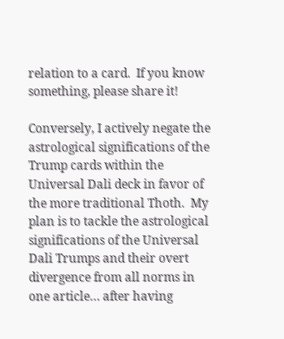relation to a card.  If you know something, please share it!

Conversely, I actively negate the astrological significations of the Trump cards within the Universal Dali deck in favor of the more traditional Thoth.  My plan is to tackle the astrological significations of the Universal Dali Trumps and their overt divergence from all norms in one article… after having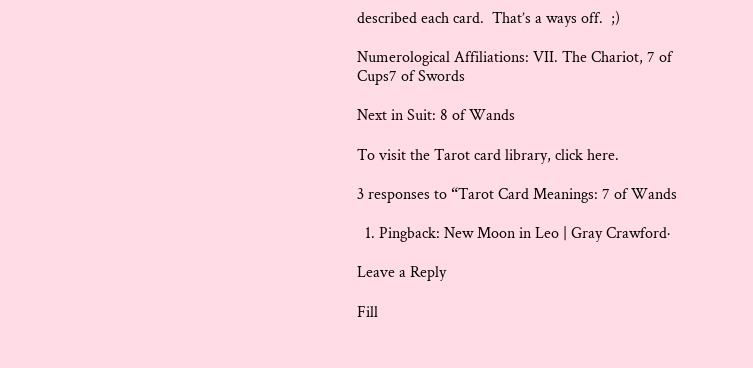described each card.  That’s a ways off.  ;)

Numerological Affiliations: VII. The Chariot, 7 of Cups7 of Swords

Next in Suit: 8 of Wands

To visit the Tarot card library, click here.

3 responses to “Tarot Card Meanings: 7 of Wands

  1. Pingback: New Moon in Leo | Gray Crawford·

Leave a Reply

Fill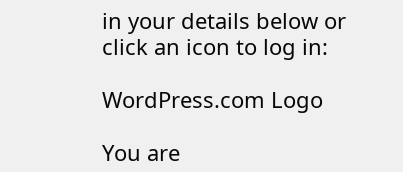in your details below or click an icon to log in:

WordPress.com Logo

You are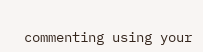commenting using your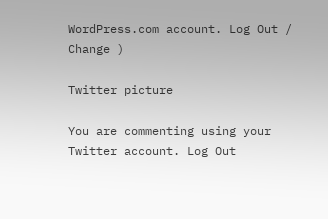WordPress.com account. Log Out / Change )

Twitter picture

You are commenting using your Twitter account. Log Out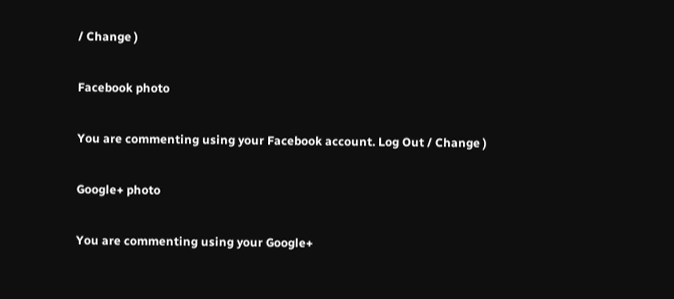/ Change )

Facebook photo

You are commenting using your Facebook account. Log Out / Change )

Google+ photo

You are commenting using your Google+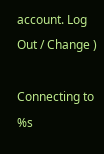account. Log Out / Change )

Connecting to %s